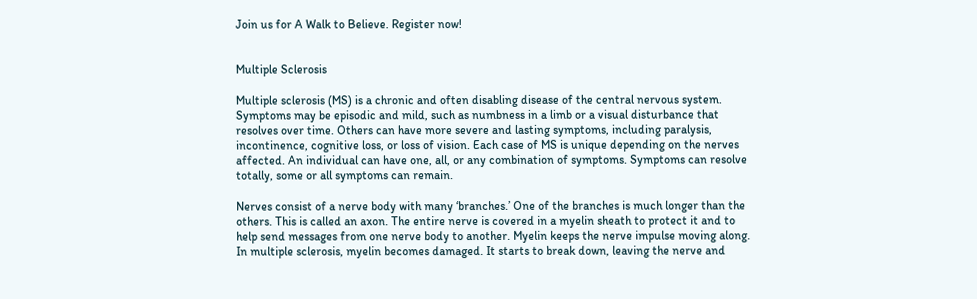Join us for A Walk to Believe. Register now!


Multiple Sclerosis

Multiple sclerosis (MS) is a chronic and often disabling disease of the central nervous system. Symptoms may be episodic and mild, such as numbness in a limb or a visual disturbance that resolves over time. Others can have more severe and lasting symptoms, including paralysis, incontinence, cognitive loss, or loss of vision. Each case of MS is unique depending on the nerves affected. An individual can have one, all, or any combination of symptoms. Symptoms can resolve totally, some or all symptoms can remain.

Nerves consist of a nerve body with many ‘branches.’ One of the branches is much longer than the others. This is called an axon. The entire nerve is covered in a myelin sheath to protect it and to help send messages from one nerve body to another. Myelin keeps the nerve impulse moving along. In multiple sclerosis, myelin becomes damaged. It starts to break down, leaving the nerve and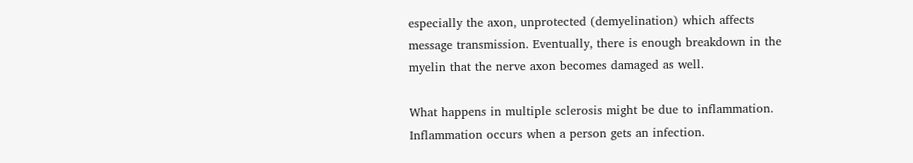especially the axon, unprotected (demyelination) which affects message transmission. Eventually, there is enough breakdown in the myelin that the nerve axon becomes damaged as well.

What happens in multiple sclerosis might be due to inflammation. Inflammation occurs when a person gets an infection.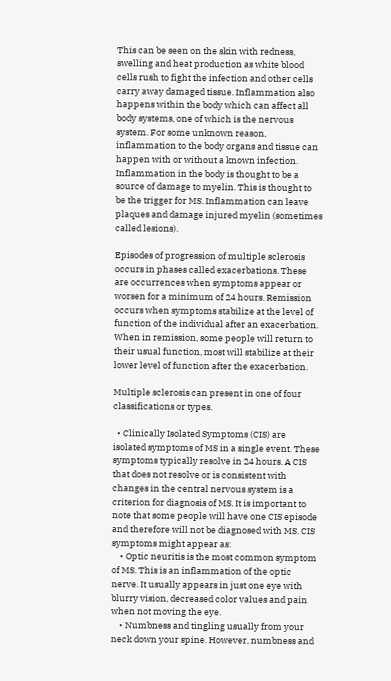This can be seen on the skin with redness, swelling and heat production as white blood cells rush to fight the infection and other cells carry away damaged tissue. Inflammation also happens within the body which can affect all body systems, one of which is the nervous system. For some unknown reason, inflammation to the body organs and tissue can happen with or without a known infection. Inflammation in the body is thought to be a source of damage to myelin. This is thought to be the trigger for MS. Inflammation can leave plaques and damage injured myelin (sometimes called lesions).

Episodes of progression of multiple sclerosis occurs in phases called exacerbations. These are occurrences when symptoms appear or worsen for a minimum of 24 hours. Remission occurs when symptoms stabilize at the level of function of the individual after an exacerbation. When in remission, some people will return to their usual function, most will stabilize at their lower level of function after the exacerbation.

Multiple sclerosis can present in one of four classifications or types.

  • Clinically Isolated Symptoms (CIS) are isolated symptoms of MS in a single event. These symptoms typically resolve in 24 hours. A CIS that does not resolve or is consistent with changes in the central nervous system is a criterion for diagnosis of MS. It is important to note that some people will have one CIS episode and therefore will not be diagnosed with MS. CIS symptoms might appear as:
    • Optic neuritis is the most common symptom of MS. This is an inflammation of the optic nerve. It usually appears in just one eye with blurry vision, decreased color values and pain when not moving the eye.
    • Numbness and tingling usually from your neck down your spine. However, numbness and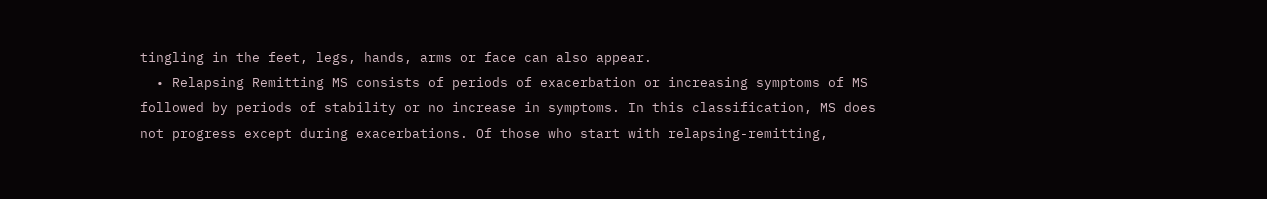tingling in the feet, legs, hands, arms or face can also appear.
  • Relapsing Remitting MS consists of periods of exacerbation or increasing symptoms of MS followed by periods of stability or no increase in symptoms. In this classification, MS does not progress except during exacerbations. Of those who start with relapsing-remitting,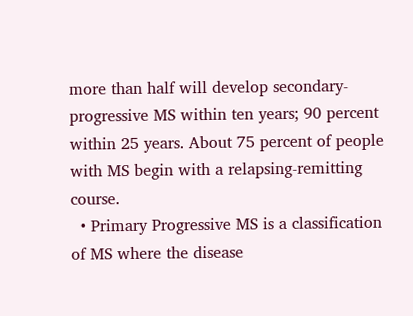more than half will develop secondary-progressive MS within ten years; 90 percent within 25 years. About 75 percent of people with MS begin with a relapsing-remitting course.
  • Primary Progressive MS is a classification of MS where the disease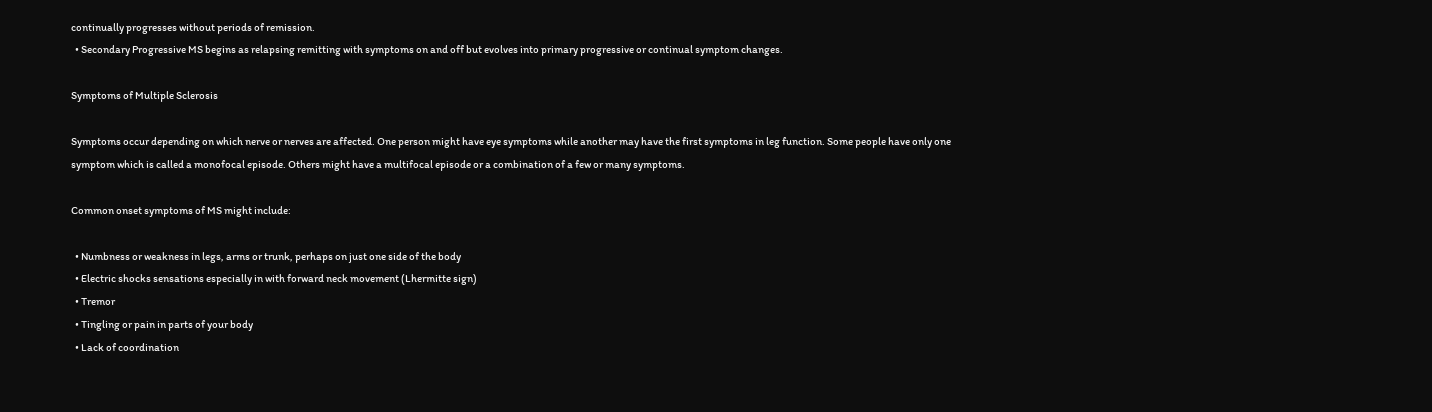continually progresses without periods of remission.
  • Secondary Progressive MS begins as relapsing remitting with symptoms on and off but evolves into primary progressive or continual symptom changes.

Symptoms of Multiple Sclerosis

Symptoms occur depending on which nerve or nerves are affected. One person might have eye symptoms while another may have the first symptoms in leg function. Some people have only one symptom which is called a monofocal episode. Others might have a multifocal episode or a combination of a few or many symptoms.

Common onset symptoms of MS might include:

  • Numbness or weakness in legs, arms or trunk, perhaps on just one side of the body
  • Electric shocks sensations especially in with forward neck movement (Lhermitte sign)
  • Tremor
  • Tingling or pain in parts of your body
  • Lack of coordination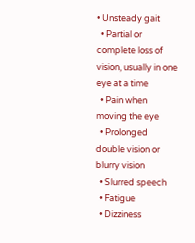• Unsteady gait
  • Partial or complete loss of vision, usually in one eye at a time
  • Pain when moving the eye
  • Prolonged double vision or blurry vision
  • Slurred speech
  • Fatigue
  • Dizziness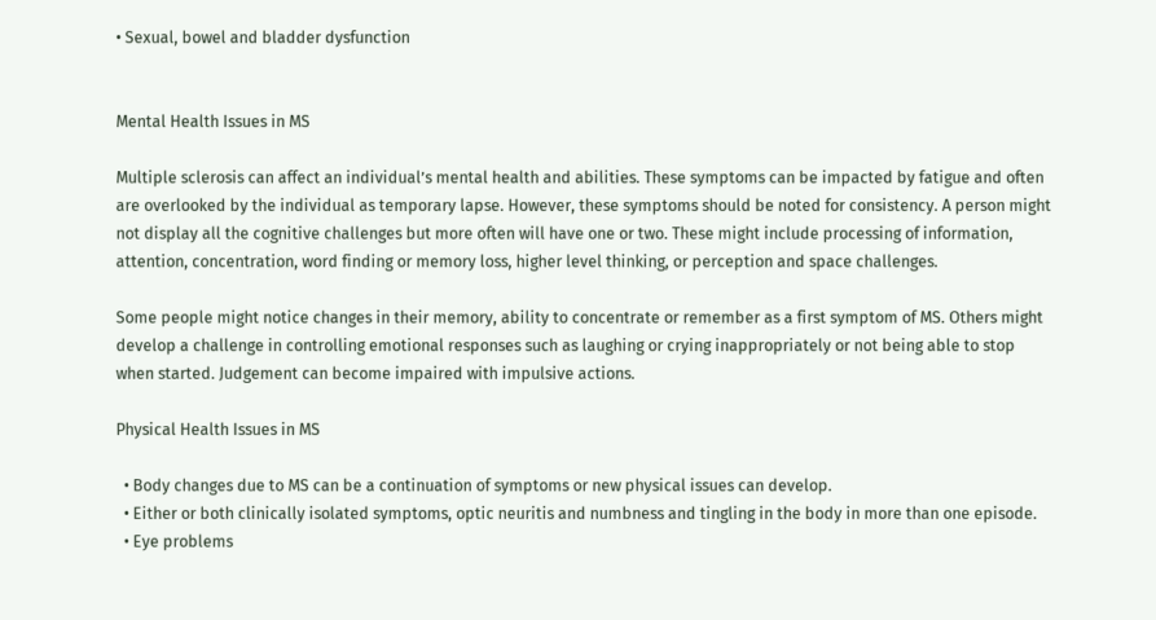• Sexual, bowel and bladder dysfunction


Mental Health Issues in MS

Multiple sclerosis can affect an individual’s mental health and abilities. These symptoms can be impacted by fatigue and often are overlooked by the individual as temporary lapse. However, these symptoms should be noted for consistency. A person might not display all the cognitive challenges but more often will have one or two. These might include processing of information, attention, concentration, word finding or memory loss, higher level thinking, or perception and space challenges.

Some people might notice changes in their memory, ability to concentrate or remember as a first symptom of MS. Others might develop a challenge in controlling emotional responses such as laughing or crying inappropriately or not being able to stop when started. Judgement can become impaired with impulsive actions.

Physical Health Issues in MS

  • Body changes due to MS can be a continuation of symptoms or new physical issues can develop.
  • Either or both clinically isolated symptoms, optic neuritis and numbness and tingling in the body in more than one episode.
  • Eye problems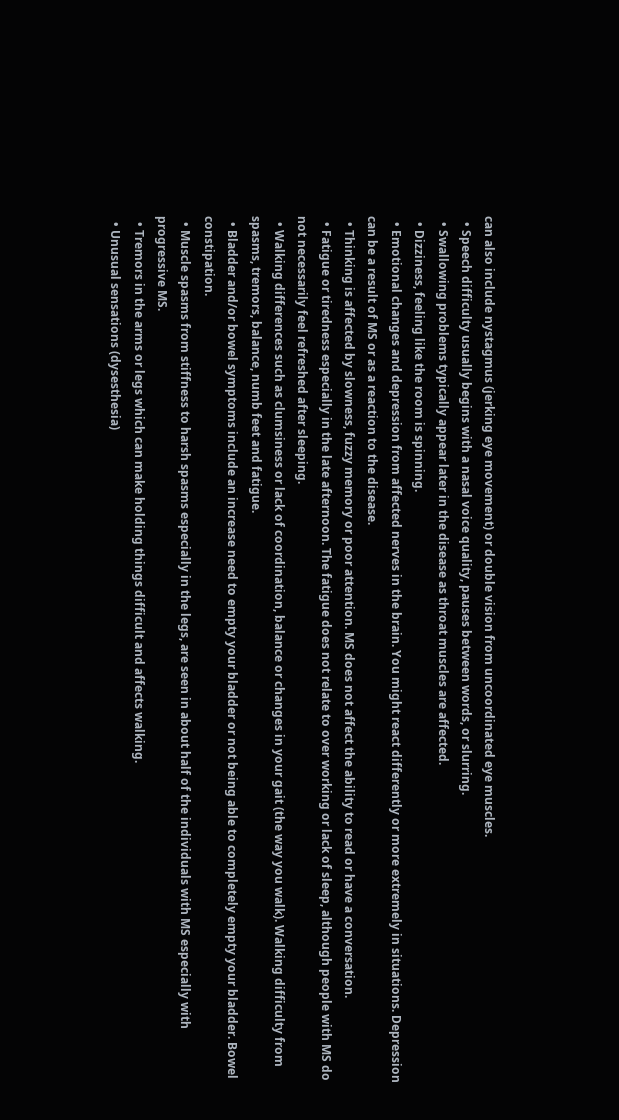can also include nystagmus (jerking eye movement) or double vision from uncoordinated eye muscles.
  • Speech difficulty usually begins with a nasal voice quality, pauses between words, or slurring.
  • Swallowing problems typically appear later in the disease as throat muscles are affected.
  • Dizziness, feeling like the room is spinning.
  • Emotional changes and depression from affected nerves in the brain. You might react differently or more extremely in situations. Depression can be a result of MS or as a reaction to the disease.
  • Thinking is affected by slowness, fuzzy memory or poor attention. MS does not affect the ability to read or have a conversation.
  • Fatigue or tiredness especially in the late afternoon. The fatigue does not relate to over working or lack of sleep, although people with MS do not necessarily feel refreshed after sleeping.
  • Walking differences such as clumsiness or lack of coordination, balance or changes in your gait (the way you walk). Walking difficulty from spasms, tremors, balance, numb feet and fatigue.
  • Bladder and/or bowel symptoms include an increase need to empty your bladder or not being able to completely empty your bladder. Bowel constipation.
  • Muscle spasms from stiffness to harsh spasms especially in the legs, are seen in about half of the individuals with MS especially with progressive MS.
  • Tremors in the arms or legs which can make holding things difficult and affects walking.
  • Unusual sensations (dysesthesia)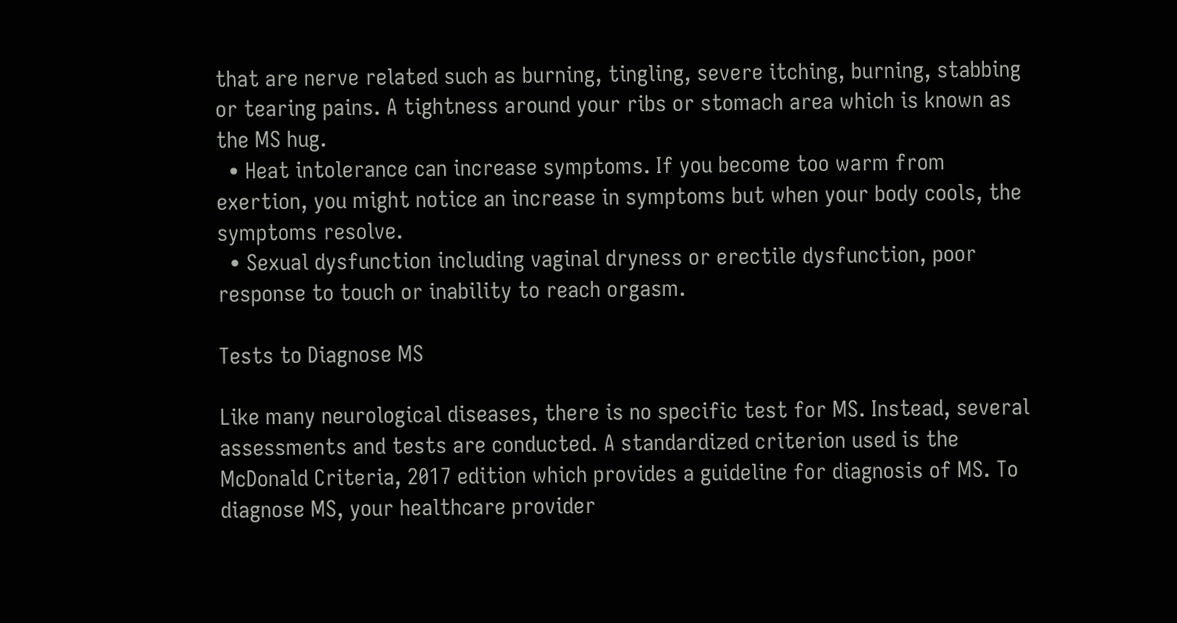that are nerve related such as burning, tingling, severe itching, burning, stabbing or tearing pains. A tightness around your ribs or stomach area which is known as the MS hug.
  • Heat intolerance can increase symptoms. If you become too warm from exertion, you might notice an increase in symptoms but when your body cools, the symptoms resolve.
  • Sexual dysfunction including vaginal dryness or erectile dysfunction, poor response to touch or inability to reach orgasm.

Tests to Diagnose MS

Like many neurological diseases, there is no specific test for MS. Instead, several assessments and tests are conducted. A standardized criterion used is the McDonald Criteria, 2017 edition which provides a guideline for diagnosis of MS. To diagnose MS, your healthcare provider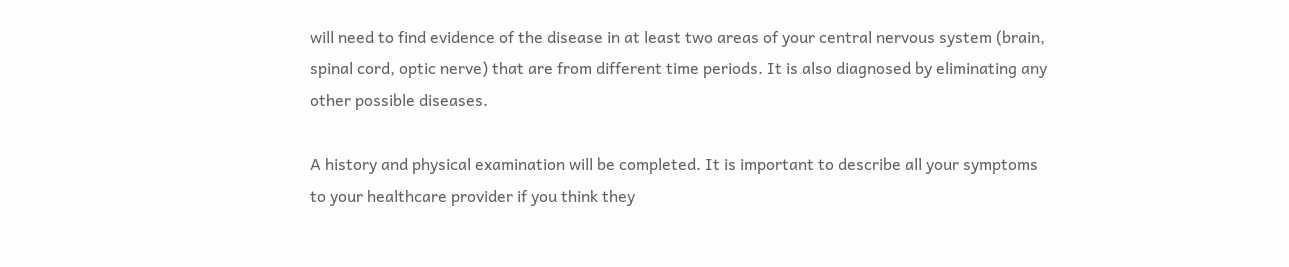will need to find evidence of the disease in at least two areas of your central nervous system (brain, spinal cord, optic nerve) that are from different time periods. It is also diagnosed by eliminating any other possible diseases.

A history and physical examination will be completed. It is important to describe all your symptoms to your healthcare provider if you think they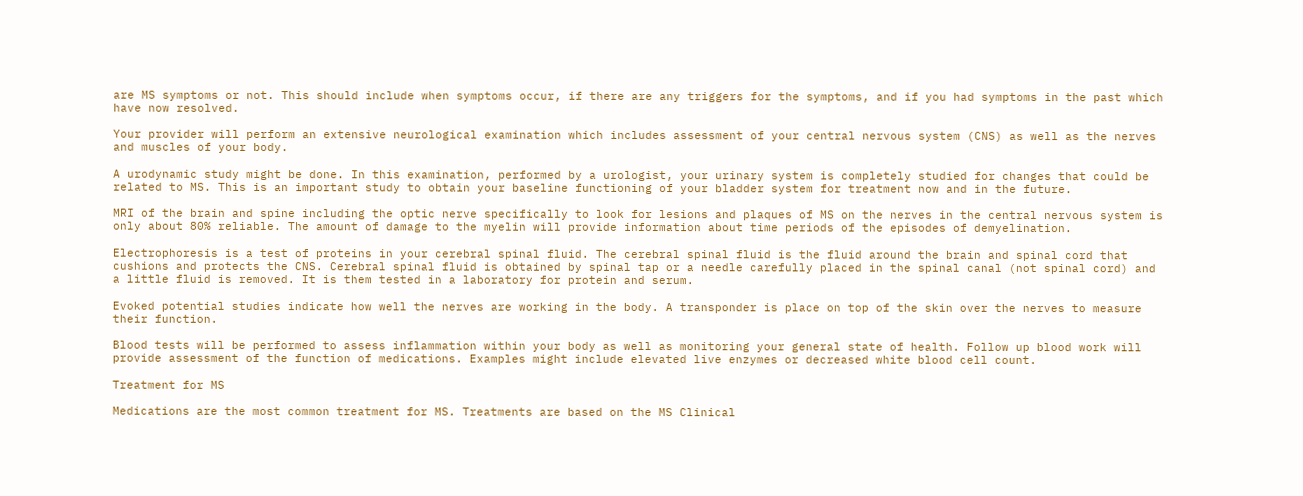are MS symptoms or not. This should include when symptoms occur, if there are any triggers for the symptoms, and if you had symptoms in the past which have now resolved.

Your provider will perform an extensive neurological examination which includes assessment of your central nervous system (CNS) as well as the nerves and muscles of your body.

A urodynamic study might be done. In this examination, performed by a urologist, your urinary system is completely studied for changes that could be related to MS. This is an important study to obtain your baseline functioning of your bladder system for treatment now and in the future.

MRI of the brain and spine including the optic nerve specifically to look for lesions and plaques of MS on the nerves in the central nervous system is only about 80% reliable. The amount of damage to the myelin will provide information about time periods of the episodes of demyelination.

Electrophoresis is a test of proteins in your cerebral spinal fluid. The cerebral spinal fluid is the fluid around the brain and spinal cord that cushions and protects the CNS. Cerebral spinal fluid is obtained by spinal tap or a needle carefully placed in the spinal canal (not spinal cord) and a little fluid is removed. It is them tested in a laboratory for protein and serum.

Evoked potential studies indicate how well the nerves are working in the body. A transponder is place on top of the skin over the nerves to measure their function.

Blood tests will be performed to assess inflammation within your body as well as monitoring your general state of health. Follow up blood work will provide assessment of the function of medications. Examples might include elevated live enzymes or decreased white blood cell count.

Treatment for MS

Medications are the most common treatment for MS. Treatments are based on the MS Clinical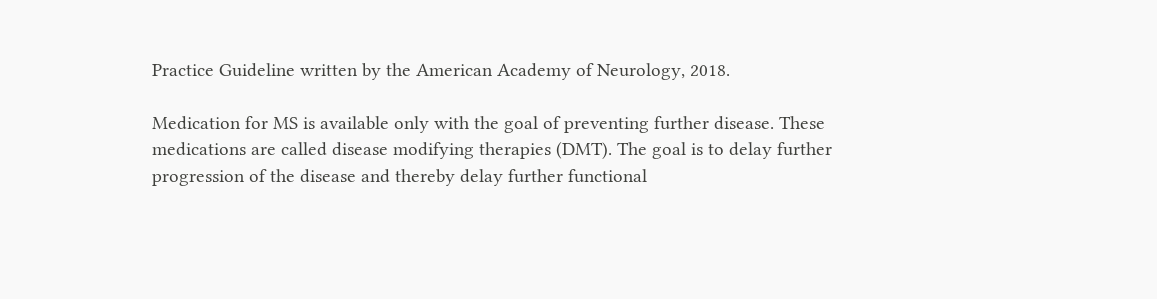Practice Guideline written by the American Academy of Neurology, 2018.

Medication for MS is available only with the goal of preventing further disease. These medications are called disease modifying therapies (DMT). The goal is to delay further progression of the disease and thereby delay further functional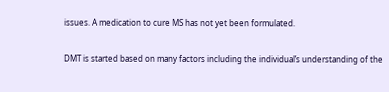issues. A medication to cure MS has not yet been formulated.

DMT is started based on many factors including the individual’s understanding of the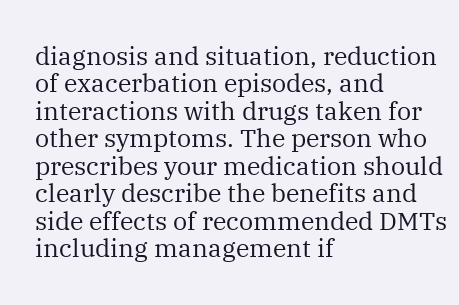diagnosis and situation, reduction of exacerbation episodes, and interactions with drugs taken for other symptoms. The person who prescribes your medication should clearly describe the benefits and side effects of recommended DMTs including management if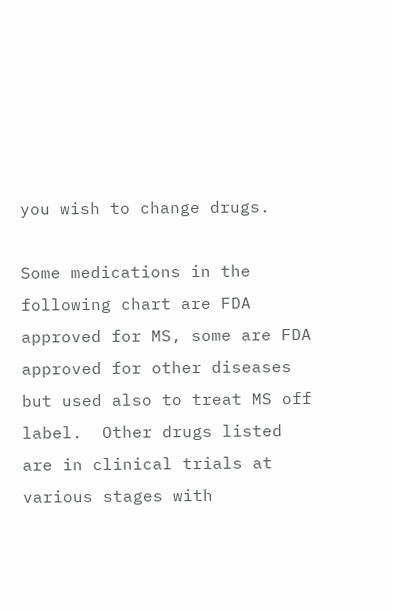you wish to change drugs.

Some medications in the following chart are FDA approved for MS, some are FDA approved for other diseases but used also to treat MS off label.  Other drugs listed are in clinical trials at various stages with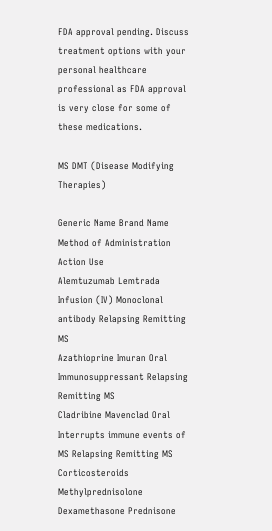FDA approval pending. Discuss treatment options with your personal healthcare professional as FDA approval is very close for some of these medications.

MS DMT (Disease Modifying Therapies)

Generic Name Brand Name Method of Administration Action Use
Alemtuzumab Lemtrada Infusion (IV) Monoclonal antibody Relapsing Remitting MS
Azathioprine Imuran Oral Immunosuppressant Relapsing Remitting MS
Cladribine Mavenclad Oral Interrupts immune events of MS Relapsing Remitting MS
Corticosteroids Methylprednisolone Dexamethasone Prednisone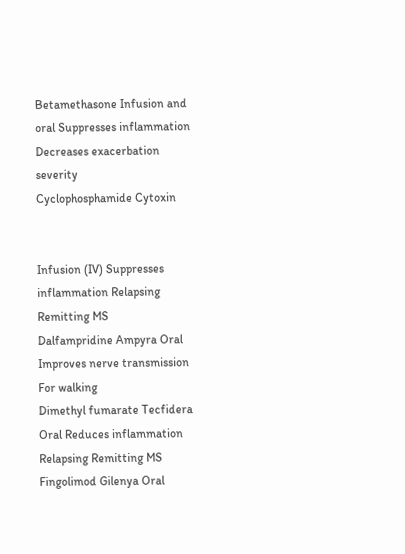Betamethasone Infusion and oral Suppresses inflammation Decreases exacerbation severity
Cyclophosphamide Cytoxin


Infusion (IV) Suppresses inflammation Relapsing Remitting MS
Dalfampridine Ampyra Oral Improves nerve transmission For walking
Dimethyl fumarate Tecfidera Oral Reduces inflammation Relapsing Remitting MS
Fingolimod Gilenya Oral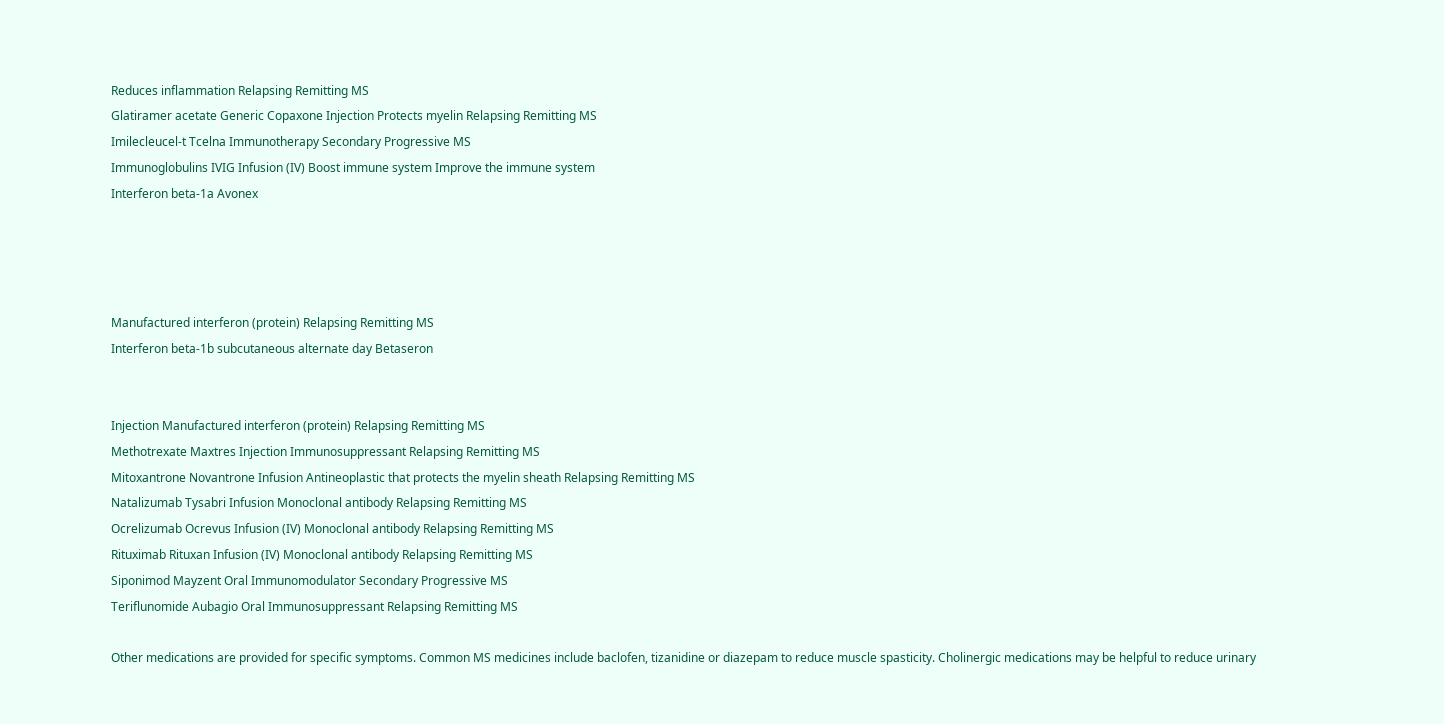Reduces inflammation Relapsing Remitting MS
Glatiramer acetate Generic Copaxone Injection Protects myelin Relapsing Remitting MS
Imilecleucel-t Tcelna Immunotherapy Secondary Progressive MS
Immunoglobulins IVIG Infusion (IV) Boost immune system Improve the immune system
Interferon beta-1a Avonex




Manufactured interferon (protein) Relapsing Remitting MS
Interferon beta-1b subcutaneous alternate day Betaseron


Injection Manufactured interferon (protein) Relapsing Remitting MS
Methotrexate Maxtres Injection Immunosuppressant Relapsing Remitting MS
Mitoxantrone Novantrone Infusion Antineoplastic that protects the myelin sheath Relapsing Remitting MS
Natalizumab Tysabri Infusion Monoclonal antibody Relapsing Remitting MS
Ocrelizumab Ocrevus Infusion (IV) Monoclonal antibody Relapsing Remitting MS
Rituximab Rituxan Infusion (IV) Monoclonal antibody Relapsing Remitting MS
Siponimod Mayzent Oral Immunomodulator Secondary Progressive MS
Teriflunomide Aubagio Oral Immunosuppressant Relapsing Remitting MS

Other medications are provided for specific symptoms. Common MS medicines include baclofen, tizanidine or diazepam to reduce muscle spasticity. Cholinergic medications may be helpful to reduce urinary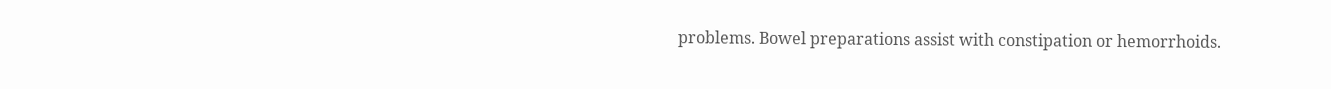problems. Bowel preparations assist with constipation or hemorrhoids.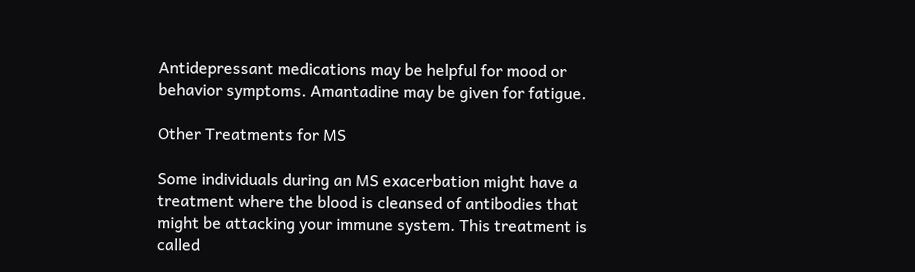Antidepressant medications may be helpful for mood or behavior symptoms. Amantadine may be given for fatigue.

Other Treatments for MS

Some individuals during an MS exacerbation might have a treatment where the blood is cleansed of antibodies that might be attacking your immune system. This treatment is called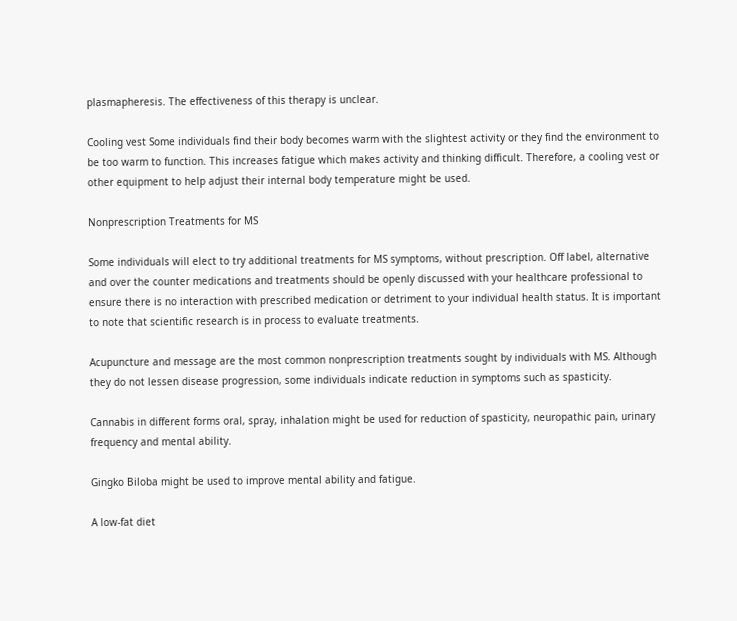plasmapheresis. The effectiveness of this therapy is unclear.

Cooling vest Some individuals find their body becomes warm with the slightest activity or they find the environment to be too warm to function. This increases fatigue which makes activity and thinking difficult. Therefore, a cooling vest or other equipment to help adjust their internal body temperature might be used.

Nonprescription Treatments for MS

Some individuals will elect to try additional treatments for MS symptoms, without prescription. Off label, alternative and over the counter medications and treatments should be openly discussed with your healthcare professional to ensure there is no interaction with prescribed medication or detriment to your individual health status. It is important to note that scientific research is in process to evaluate treatments.

Acupuncture and message are the most common nonprescription treatments sought by individuals with MS. Although they do not lessen disease progression, some individuals indicate reduction in symptoms such as spasticity.

Cannabis in different forms oral, spray, inhalation might be used for reduction of spasticity, neuropathic pain, urinary frequency and mental ability.

Gingko Biloba might be used to improve mental ability and fatigue.

A low-fat diet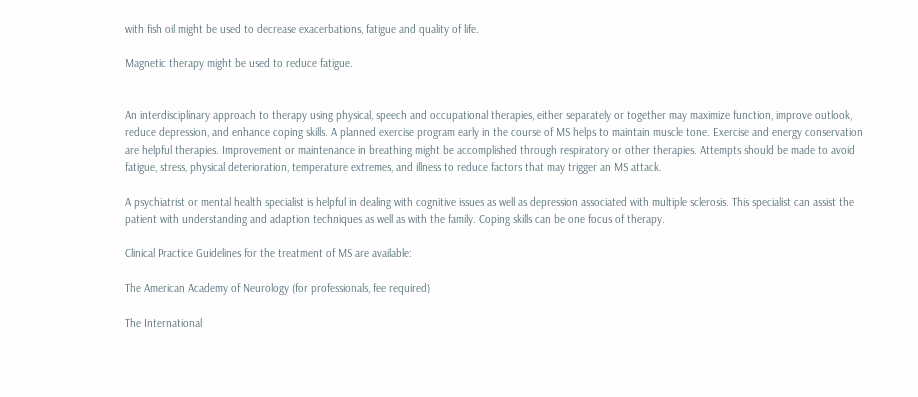with fish oil might be used to decrease exacerbations, fatigue and quality of life.

Magnetic therapy might be used to reduce fatigue.


An interdisciplinary approach to therapy using physical, speech and occupational therapies, either separately or together may maximize function, improve outlook, reduce depression, and enhance coping skills. A planned exercise program early in the course of MS helps to maintain muscle tone. Exercise and energy conservation are helpful therapies. Improvement or maintenance in breathing might be accomplished through respiratory or other therapies. Attempts should be made to avoid fatigue, stress, physical deterioration, temperature extremes, and illness to reduce factors that may trigger an MS attack.

A psychiatrist or mental health specialist is helpful in dealing with cognitive issues as well as depression associated with multiple sclerosis. This specialist can assist the patient with understanding and adaption techniques as well as with the family. Coping skills can be one focus of therapy.

Clinical Practice Guidelines for the treatment of MS are available:

The American Academy of Neurology (for professionals, fee required)

The International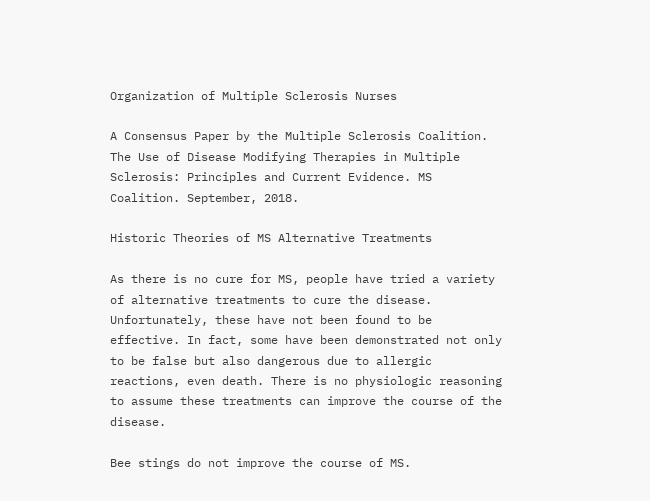Organization of Multiple Sclerosis Nurses

A Consensus Paper by the Multiple Sclerosis Coalition. The Use of Disease Modifying Therapies in Multiple Sclerosis: Principles and Current Evidence. MS Coalition. September, 2018.

Historic Theories of MS Alternative Treatments

As there is no cure for MS, people have tried a variety of alternative treatments to cure the disease. Unfortunately, these have not been found to be effective. In fact, some have been demonstrated not only to be false but also dangerous due to allergic reactions, even death. There is no physiologic reasoning to assume these treatments can improve the course of the disease.

Bee stings do not improve the course of MS.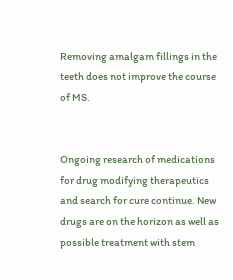Removing amalgam fillings in the teeth does not improve the course of MS.


Ongoing research of medications for drug modifying therapeutics and search for cure continue. New drugs are on the horizon as well as possible treatment with stem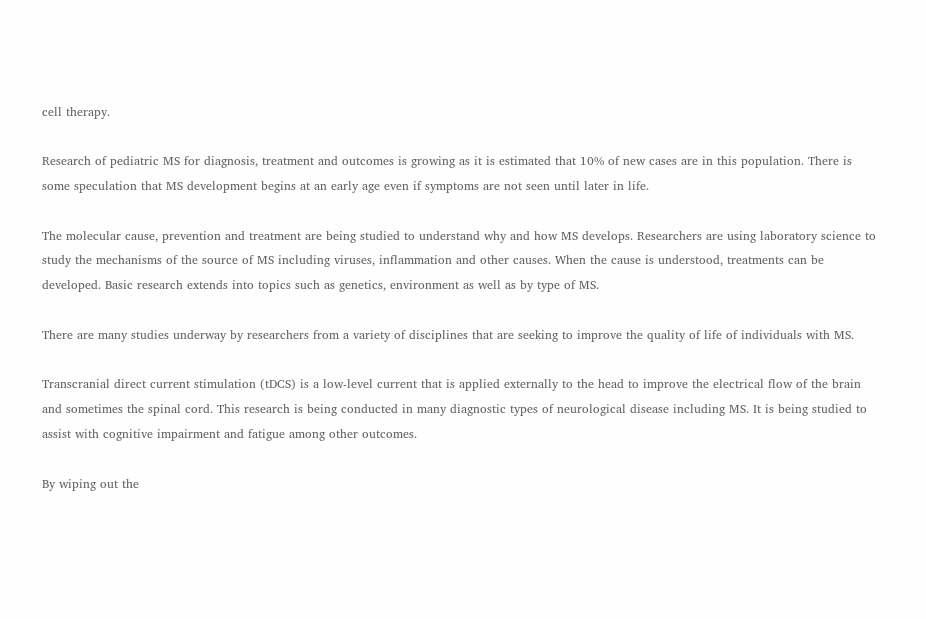cell therapy.

Research of pediatric MS for diagnosis, treatment and outcomes is growing as it is estimated that 10% of new cases are in this population. There is some speculation that MS development begins at an early age even if symptoms are not seen until later in life.

The molecular cause, prevention and treatment are being studied to understand why and how MS develops. Researchers are using laboratory science to study the mechanisms of the source of MS including viruses, inflammation and other causes. When the cause is understood, treatments can be developed. Basic research extends into topics such as genetics, environment as well as by type of MS.

There are many studies underway by researchers from a variety of disciplines that are seeking to improve the quality of life of individuals with MS.

Transcranial direct current stimulation (tDCS) is a low-level current that is applied externally to the head to improve the electrical flow of the brain and sometimes the spinal cord. This research is being conducted in many diagnostic types of neurological disease including MS. It is being studied to assist with cognitive impairment and fatigue among other outcomes.

By wiping out the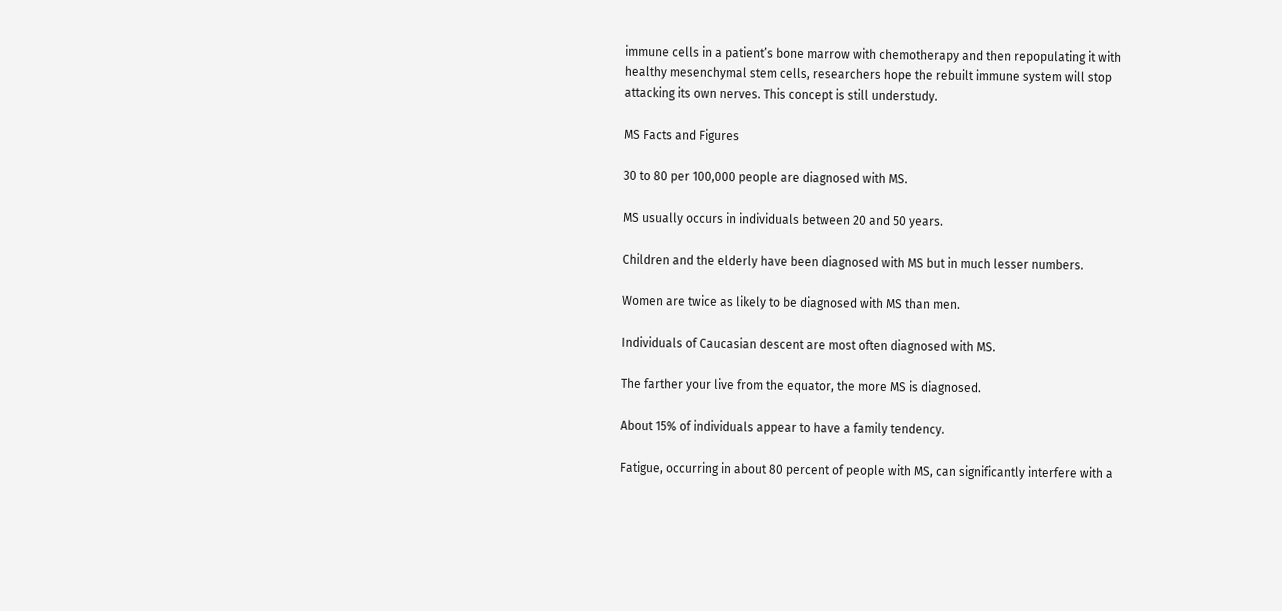immune cells in a patient’s bone marrow with chemotherapy and then repopulating it with healthy mesenchymal stem cells, researchers hope the rebuilt immune system will stop attacking its own nerves. This concept is still understudy.

MS Facts and Figures

30 to 80 per 100,000 people are diagnosed with MS.

MS usually occurs in individuals between 20 and 50 years.

Children and the elderly have been diagnosed with MS but in much lesser numbers.

Women are twice as likely to be diagnosed with MS than men.

Individuals of Caucasian descent are most often diagnosed with MS.

The farther your live from the equator, the more MS is diagnosed.

About 15% of individuals appear to have a family tendency.

Fatigue, occurring in about 80 percent of people with MS, can significantly interfere with a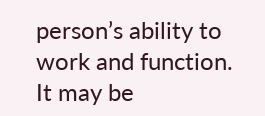person’s ability to work and function. It may be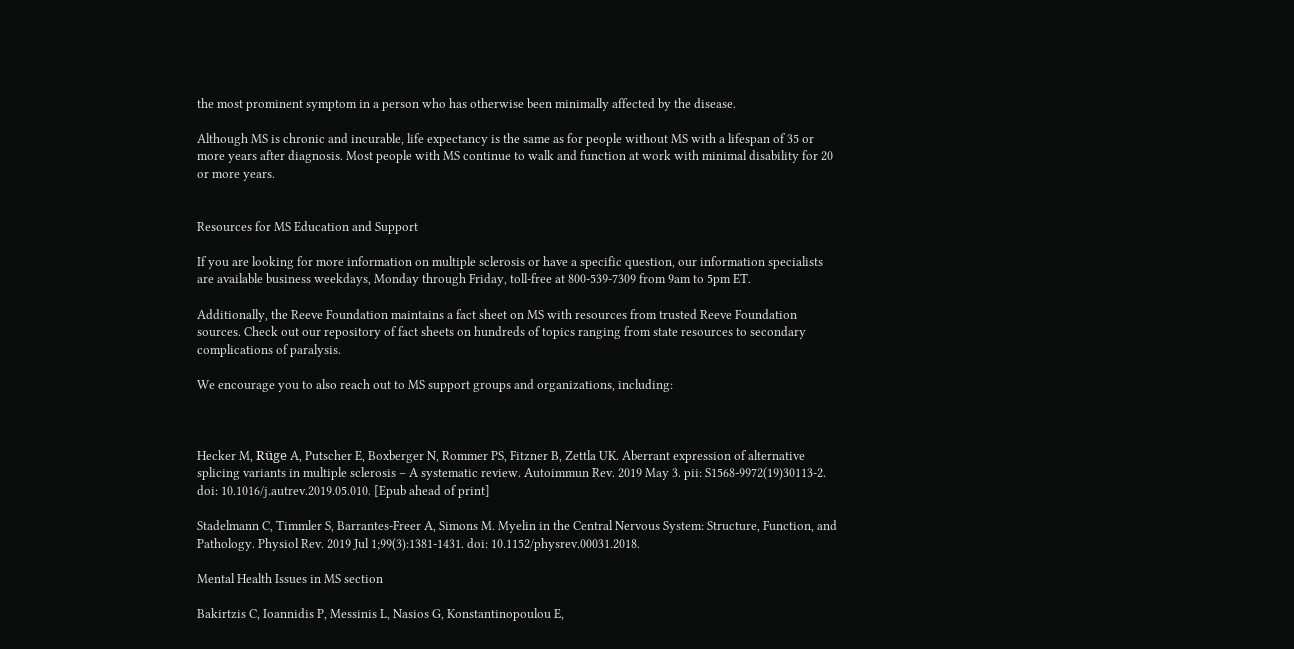the most prominent symptom in a person who has otherwise been minimally affected by the disease.

Although MS is chronic and incurable, life expectancy is the same as for people without MS with a lifespan of 35 or more years after diagnosis. Most people with MS continue to walk and function at work with minimal disability for 20 or more years.


Resources for MS Education and Support

If you are looking for more information on multiple sclerosis or have a specific question, our information specialists are available business weekdays, Monday through Friday, toll-free at 800-539-7309 from 9am to 5pm ET.

Additionally, the Reeve Foundation maintains a fact sheet on MS with resources from trusted Reeve Foundation sources. Check out our repository of fact sheets on hundreds of topics ranging from state resources to secondary complications of paralysis.

We encourage you to also reach out to MS support groups and organizations, including:



Hecker M, Rüge A, Putscher E, Boxberger N, Rommer PS, Fitzner B, Zettla UK. Aberrant expression of alternative splicing variants in multiple sclerosis – A systematic review. Autoimmun Rev. 2019 May 3. pii: S1568-9972(19)30113-2. doi: 10.1016/j.autrev.2019.05.010. [Epub ahead of print]

Stadelmann C, Timmler S, Barrantes-Freer A, Simons M. Myelin in the Central Nervous System: Structure, Function, and Pathology. Physiol Rev. 2019 Jul 1;99(3):1381-1431. doi: 10.1152/physrev.00031.2018.

Mental Health Issues in MS section

Bakirtzis C, Ioannidis P, Messinis L, Nasios G, Konstantinopoulou E,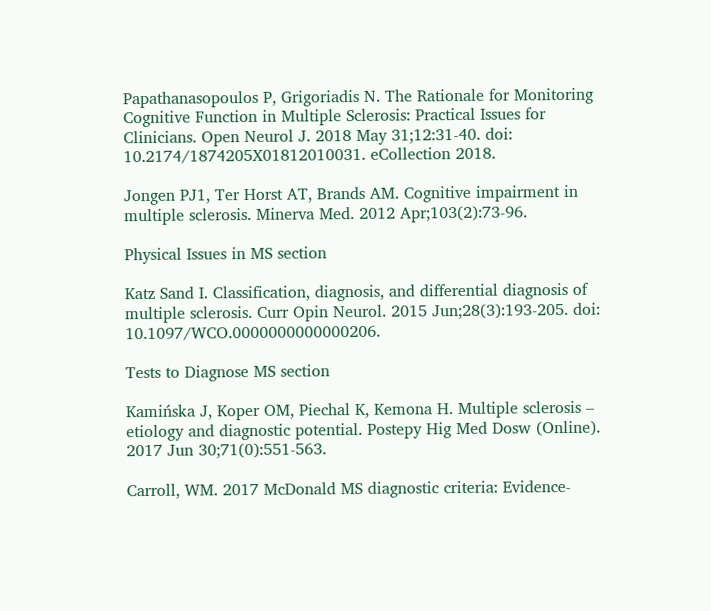Papathanasopoulos P, Grigoriadis N. The Rationale for Monitoring Cognitive Function in Multiple Sclerosis: Practical Issues for Clinicians. Open Neurol J. 2018 May 31;12:31-40. doi: 10.2174/1874205X01812010031. eCollection 2018.

Jongen PJ1, Ter Horst AT, Brands AM. Cognitive impairment in multiple sclerosis. Minerva Med. 2012 Apr;103(2):73-96.

Physical Issues in MS section

Katz Sand I. Classification, diagnosis, and differential diagnosis of multiple sclerosis. Curr Opin Neurol. 2015 Jun;28(3):193-205. doi: 10.1097/WCO.0000000000000206.

Tests to Diagnose MS section

Kamińska J, Koper OM, Piechal K, Kemona H. Multiple sclerosis – etiology and diagnostic potential. Postepy Hig Med Dosw (Online). 2017 Jun 30;71(0):551-563.

Carroll, WM. 2017 McDonald MS diagnostic criteria: Evidence-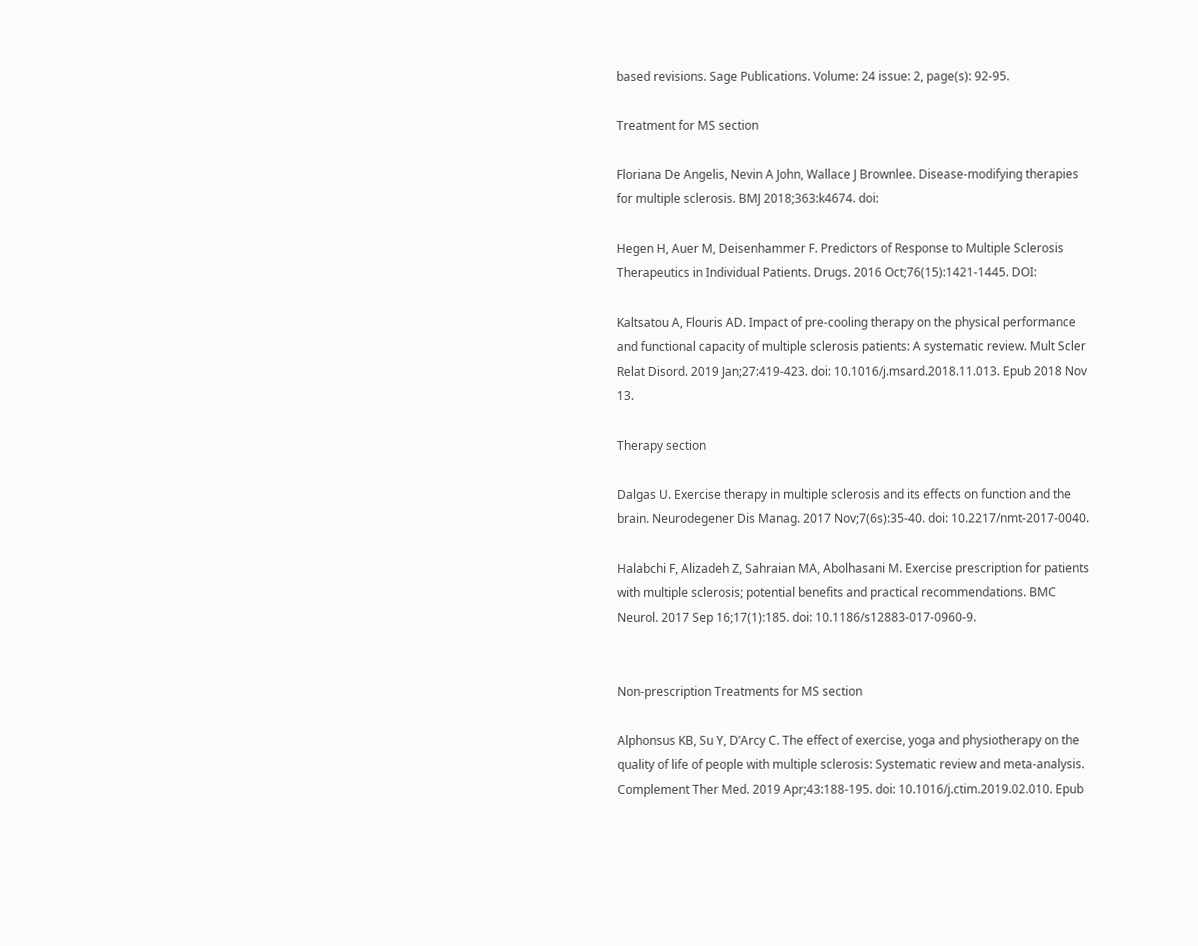based revisions. Sage Publications. Volume: 24 issue: 2, page(s): 92-95.

Treatment for MS section

Floriana De Angelis, Nevin A John, Wallace J Brownlee. Disease-modifying therapies for multiple sclerosis. BMJ 2018;363:k4674. doi:

Hegen H, Auer M, Deisenhammer F. Predictors of Response to Multiple Sclerosis Therapeutics in Individual Patients. Drugs. 2016 Oct;76(15):1421-1445. DOI:

Kaltsatou A, Flouris AD. Impact of pre-cooling therapy on the physical performance and functional capacity of multiple sclerosis patients: A systematic review. Mult Scler Relat Disord. 2019 Jan;27:419-423. doi: 10.1016/j.msard.2018.11.013. Epub 2018 Nov 13.

Therapy section

Dalgas U. Exercise therapy in multiple sclerosis and its effects on function and the brain. Neurodegener Dis Manag. 2017 Nov;7(6s):35-40. doi: 10.2217/nmt-2017-0040.

Halabchi F, Alizadeh Z, Sahraian MA, Abolhasani M. Exercise prescription for patients with multiple sclerosis; potential benefits and practical recommendations. BMC Neurol. 2017 Sep 16;17(1):185. doi: 10.1186/s12883-017-0960-9.


Non-prescription Treatments for MS section

Alphonsus KB, Su Y, D’Arcy C. The effect of exercise, yoga and physiotherapy on the quality of life of people with multiple sclerosis: Systematic review and meta-analysis. Complement Ther Med. 2019 Apr;43:188-195. doi: 10.1016/j.ctim.2019.02.010. Epub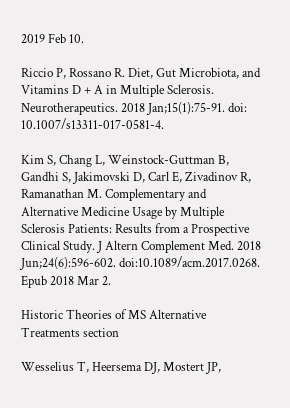2019 Feb 10.

Riccio P, Rossano R. Diet, Gut Microbiota, and Vitamins D + A in Multiple Sclerosis. Neurotherapeutics. 2018 Jan;15(1):75-91. doi: 10.1007/s13311-017-0581-4.

Kim S, Chang L, Weinstock-Guttman B, Gandhi S, Jakimovski D, Carl E, Zivadinov R, Ramanathan M. Complementary and Alternative Medicine Usage by Multiple Sclerosis Patients: Results from a Prospective Clinical Study. J Altern Complement Med. 2018 Jun;24(6):596-602. doi:10.1089/acm.2017.0268. Epub 2018 Mar 2.

Historic Theories of MS Alternative Treatments section

Wesselius T, Heersema DJ, Mostert JP,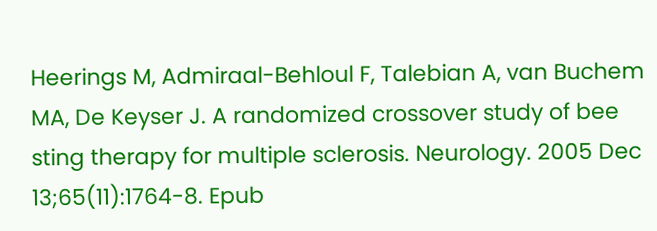Heerings M, Admiraal-Behloul F, Talebian A, van Buchem MA, De Keyser J. A randomized crossover study of bee sting therapy for multiple sclerosis. Neurology. 2005 Dec 13;65(11):1764-8. Epub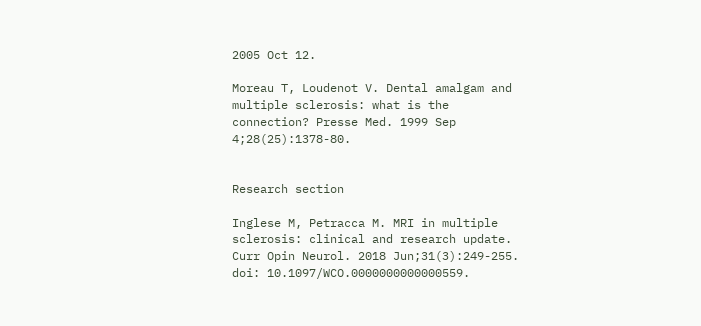2005 Oct 12.

Moreau T, Loudenot V. Dental amalgam and multiple sclerosis: what is the connection? Presse Med. 1999 Sep 4;28(25):1378-80.


Research section

Inglese M, Petracca M. MRI in multiple sclerosis: clinical and research update. Curr Opin Neurol. 2018 Jun;31(3):249-255. doi: 10.1097/WCO.0000000000000559.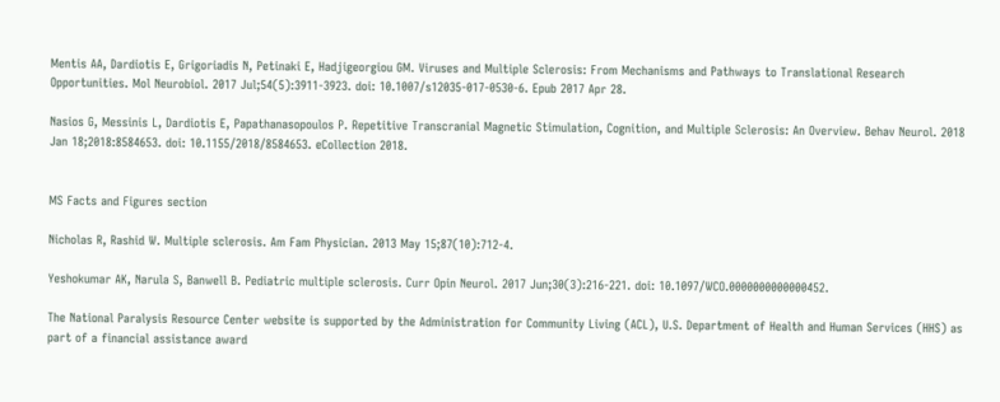Mentis AA, Dardiotis E, Grigoriadis N, Petinaki E, Hadjigeorgiou GM. Viruses and Multiple Sclerosis: From Mechanisms and Pathways to Translational Research Opportunities. Mol Neurobiol. 2017 Jul;54(5):3911-3923. doi: 10.1007/s12035-017-0530-6. Epub 2017 Apr 28.

Nasios G, Messinis L, Dardiotis E, Papathanasopoulos P. Repetitive Transcranial Magnetic Stimulation, Cognition, and Multiple Sclerosis: An Overview. Behav Neurol. 2018 Jan 18;2018:8584653. doi: 10.1155/2018/8584653. eCollection 2018.


MS Facts and Figures section

Nicholas R, Rashid W. Multiple sclerosis. Am Fam Physician. 2013 May 15;87(10):712-4.

Yeshokumar AK, Narula S, Banwell B. Pediatric multiple sclerosis. Curr Opin Neurol. 2017 Jun;30(3):216-221. doi: 10.1097/WCO.0000000000000452.

The National Paralysis Resource Center website is supported by the Administration for Community Living (ACL), U.S. Department of Health and Human Services (HHS) as part of a financial assistance award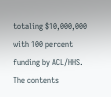totaling $10,000,000 with 100 percent funding by ACL/HHS. The contents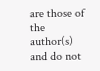are those of the author(s) and do not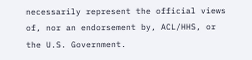necessarily represent the official views of, nor an endorsement by, ACL/HHS, or the U.S. Government.